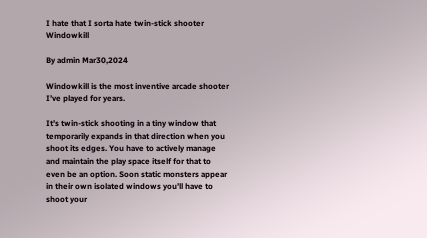I hate that I sorta hate twin-stick shooter Windowkill

By admin Mar30,2024

Windowkill is the most inventive arcade shooter I’ve played for years.

It’s twin-stick shooting in a tiny window that temporarily expands in that direction when you shoot its edges. You have to actively manage and maintain the play space itself for that to even be an option. Soon static monsters appear in their own isolated windows you’ll have to shoot your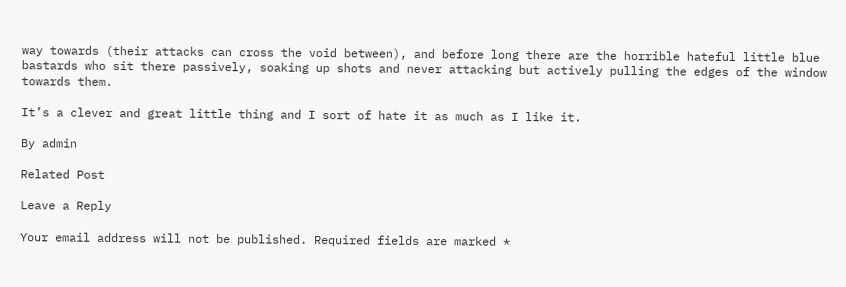way towards (their attacks can cross the void between), and before long there are the horrible hateful little blue bastards who sit there passively, soaking up shots and never attacking but actively pulling the edges of the window towards them.

It’s a clever and great little thing and I sort of hate it as much as I like it.

By admin

Related Post

Leave a Reply

Your email address will not be published. Required fields are marked *